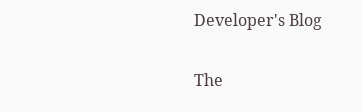Developer's Blog

The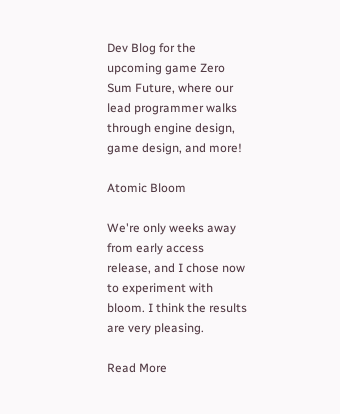Dev Blog for the upcoming game Zero Sum Future, where our lead programmer walks through engine design, game design, and more!

Atomic Bloom

We're only weeks away from early access release, and I chose now to experiment with bloom. I think the results are very pleasing.

Read More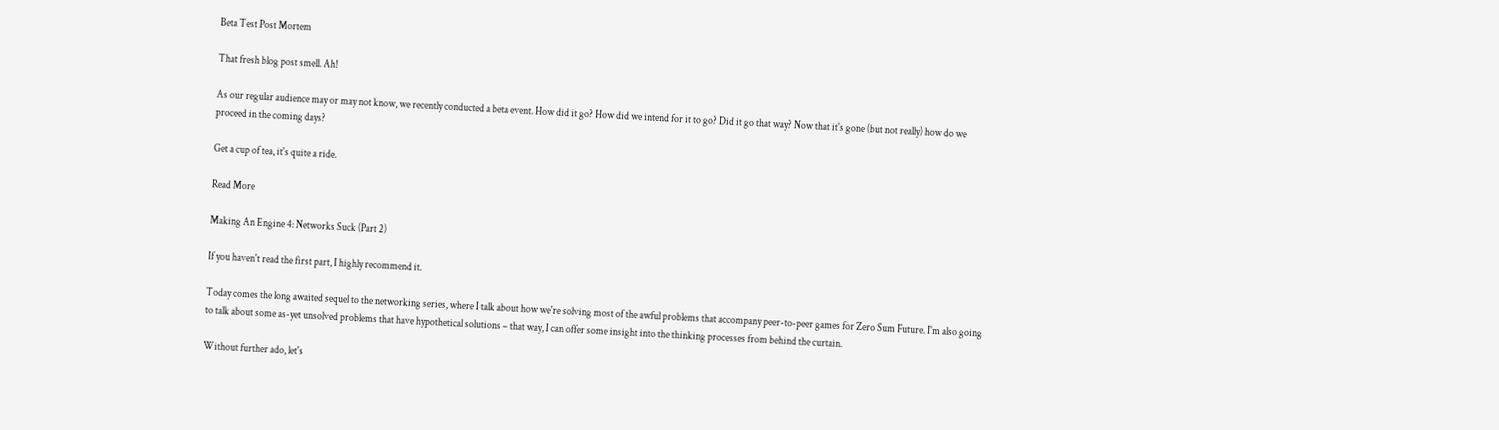Beta Test Post Mortem

That fresh blog post smell. Ah!

As our regular audience may or may not know, we recently conducted a beta event. How did it go? How did we intend for it to go? Did it go that way? Now that it's gone (but not really) how do we proceed in the coming days?

Get a cup of tea, it's quite a ride.

Read More

Making An Engine 4: Networks Suck (Part 2)

If you haven't read the first part, I highly recommend it.

Today comes the long awaited sequel to the networking series, where I talk about how we're solving most of the awful problems that accompany peer-to-peer games for Zero Sum Future. I'm also going to talk about some as-yet unsolved problems that have hypothetical solutions – that way, I can offer some insight into the thinking processes from behind the curtain.

Without further ado, let's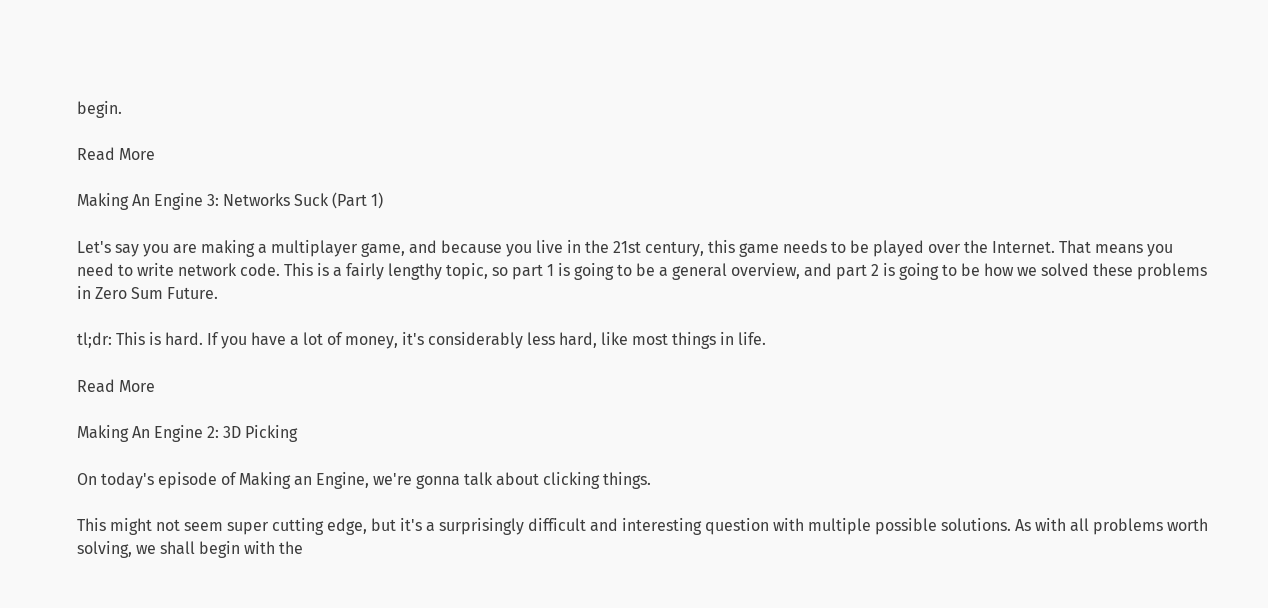begin.

Read More

Making An Engine 3: Networks Suck (Part 1)

Let's say you are making a multiplayer game, and because you live in the 21st century, this game needs to be played over the Internet. That means you need to write network code. This is a fairly lengthy topic, so part 1 is going to be a general overview, and part 2 is going to be how we solved these problems in Zero Sum Future.

tl;dr: This is hard. If you have a lot of money, it's considerably less hard, like most things in life.

Read More

Making An Engine 2: 3D Picking

On today's episode of Making an Engine, we're gonna talk about clicking things.

This might not seem super cutting edge, but it's a surprisingly difficult and interesting question with multiple possible solutions. As with all problems worth solving, we shall begin with the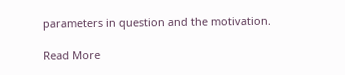parameters in question and the motivation.

Read More